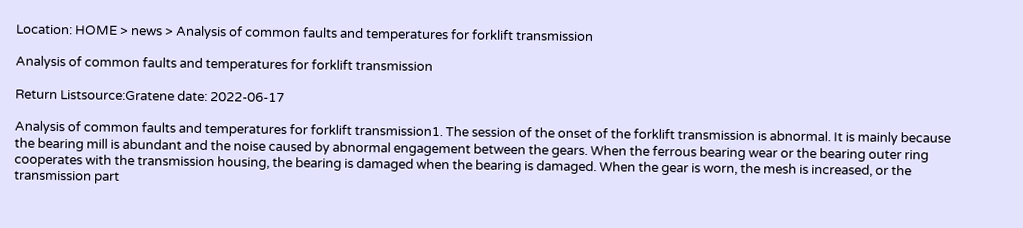Location: HOME > news > Analysis of common faults and temperatures for forklift transmission

Analysis of common faults and temperatures for forklift transmission

Return Listsource:Gratene date: 2022-06-17

Analysis of common faults and temperatures for forklift transmission1. The session of the onset of the forklift transmission is abnormal. It is mainly because the bearing mill is abundant and the noise caused by abnormal engagement between the gears. When the ferrous bearing wear or the bearing outer ring cooperates with the transmission housing, the bearing is damaged when the bearing is damaged. When the gear is worn, the mesh is increased, or the transmission part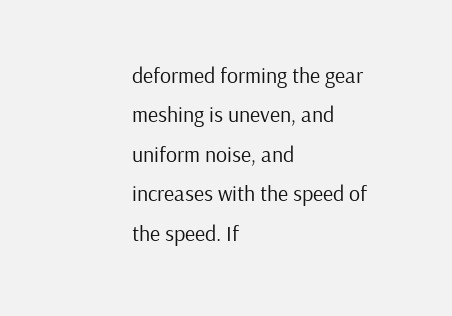deformed forming the gear meshing is uneven, and uniform noise, and increases with the speed of the speed. If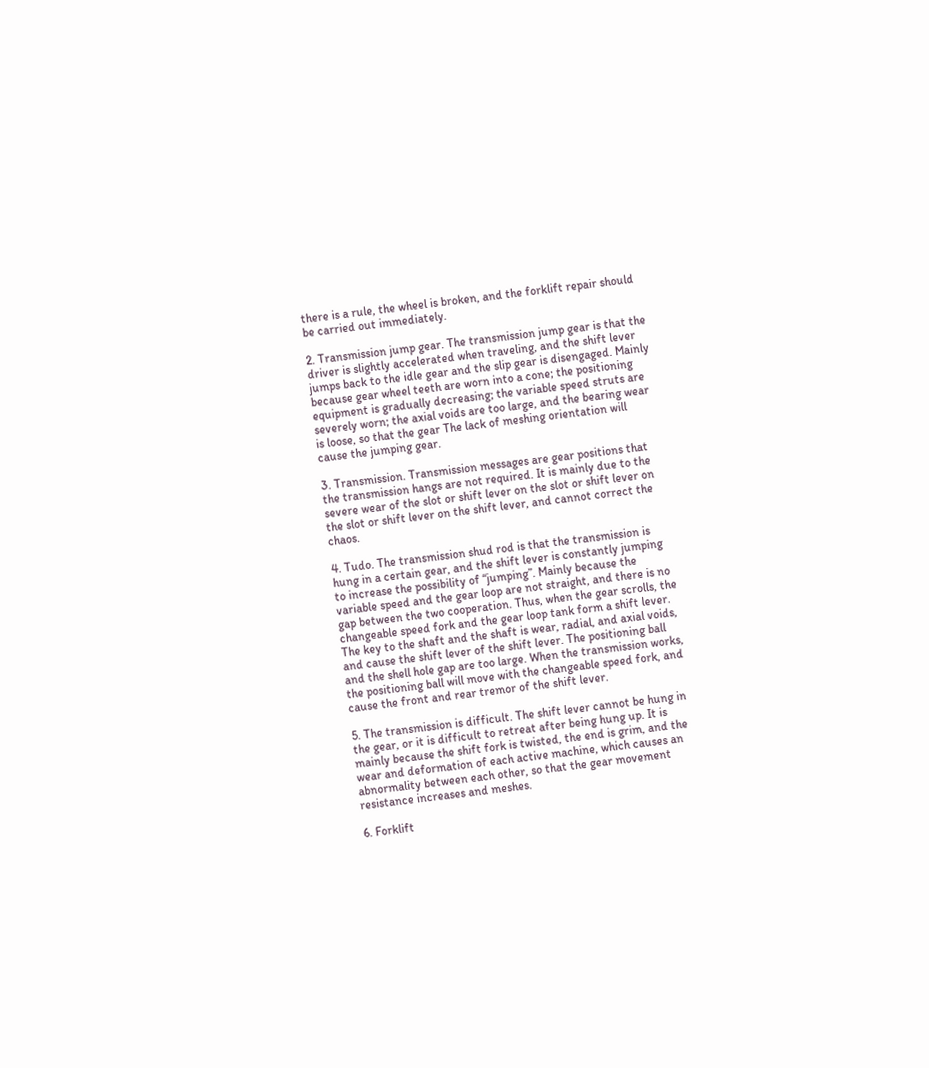there is a rule, the wheel is broken, and the forklift repair should be carried out immediately.

2. Transmission jump gear. The transmission jump gear is that the driver is slightly accelerated when traveling, and the shift lever jumps back to the idle gear and the slip gear is disengaged. Mainly because gear wheel teeth are worn into a cone; the positioning equipment is gradually decreasing; the variable speed struts are severely worn; the axial voids are too large, and the bearing wear is loose, so that the gear The lack of meshing orientation will cause the jumping gear.

3. Transmission. Transmission messages are gear positions that the transmission hangs are not required. It is mainly due to the severe wear of the slot or shift lever on the slot or shift lever on the slot or shift lever on the shift lever, and cannot correct the chaos.

4. Tudo. The transmission shud rod is that the transmission is hung in a certain gear, and the shift lever is constantly jumping to increase the possibility of “jumping”. Mainly because the variable speed and the gear loop are not straight, and there is no gap between the two cooperation. Thus, when the gear scrolls, the changeable speed fork and the gear loop tank form a shift lever. The key to the shaft and the shaft is wear, radial, and axial voids, and cause the shift lever of the shift lever. The positioning ball and the shell hole gap are too large. When the transmission works, the positioning ball will move with the changeable speed fork, and cause the front and rear tremor of the shift lever.

5. The transmission is difficult. The shift lever cannot be hung in the gear, or it is difficult to retreat after being hung up. It is mainly because the shift fork is twisted, the end is grim, and the wear and deformation of each active machine, which causes an abnormality between each other, so that the gear movement resistance increases and meshes.

6. Forklift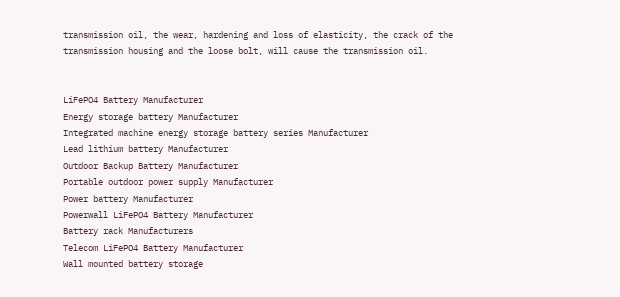transmission oil, the wear, hardening and loss of elasticity, the crack of the transmission housing and the loose bolt, will cause the transmission oil.


LiFePO4 Battery Manufacturer
Energy storage battery Manufacturer
Integrated machine energy storage battery series Manufacturer
Lead lithium battery Manufacturer
Outdoor Backup Battery Manufacturer
Portable outdoor power supply Manufacturer
Power battery Manufacturer
Powerwall LiFePO4 Battery Manufacturer
Battery rack Manufacturers
Telecom LiFePO4 Battery Manufacturer
Wall mounted battery storage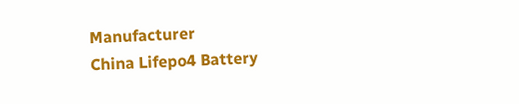Manufacturer
China Lifepo4 Battery